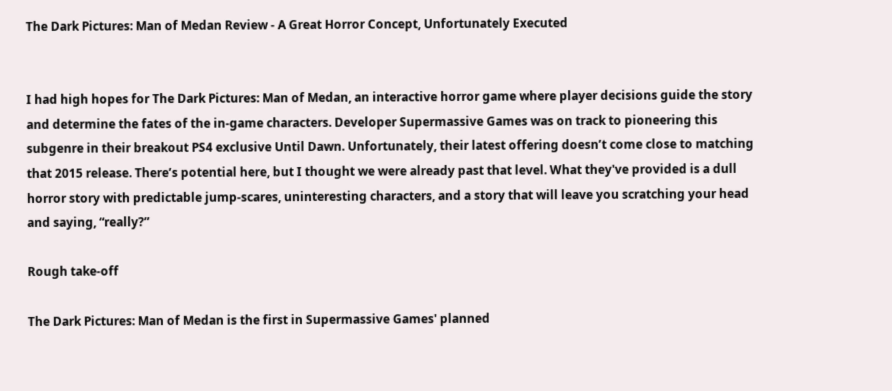The Dark Pictures: Man of Medan Review - A Great Horror Concept, Unfortunately Executed


I had high hopes for The Dark Pictures: Man of Medan, an interactive horror game where player decisions guide the story and determine the fates of the in-game characters. Developer Supermassive Games was on track to pioneering this subgenre in their breakout PS4 exclusive Until Dawn. Unfortunately, their latest offering doesn’t come close to matching that 2015 release. There’s potential here, but I thought we were already past that level. What they've provided is a dull horror story with predictable jump-scares, uninteresting characters, and a story that will leave you scratching your head and saying, “really?”

Rough take-off

The Dark Pictures: Man of Medan is the first in Supermassive Games' planned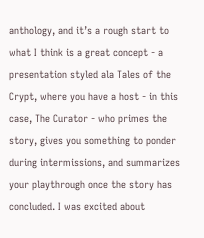anthology, and it’s a rough start to what I think is a great concept - a presentation styled ala Tales of the Crypt, where you have a host - in this case, The Curator - who primes the story, gives you something to ponder during intermissions, and summarizes your playthrough once the story has concluded. I was excited about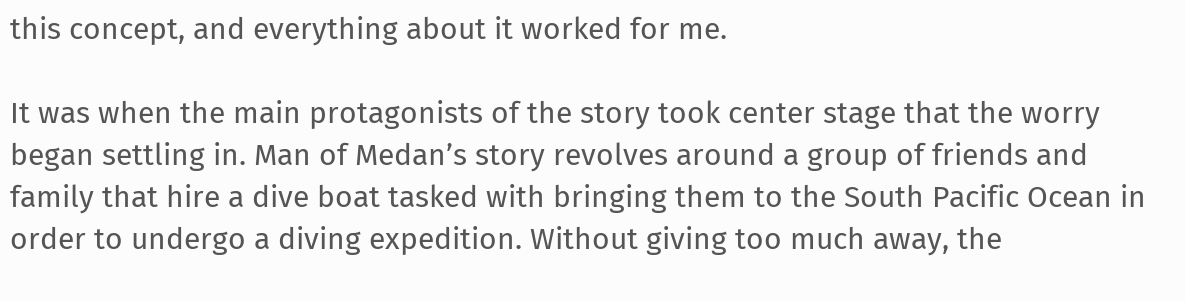this concept, and everything about it worked for me.

It was when the main protagonists of the story took center stage that the worry began settling in. Man of Medan’s story revolves around a group of friends and family that hire a dive boat tasked with bringing them to the South Pacific Ocean in order to undergo a diving expedition. Without giving too much away, the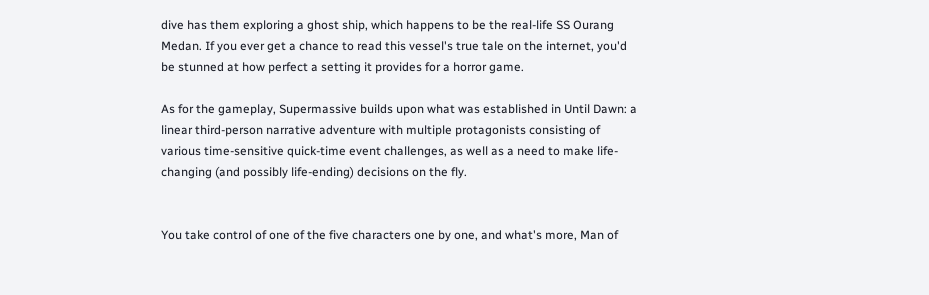dive has them exploring a ghost ship, which happens to be the real-life SS Ourang Medan. If you ever get a chance to read this vessel's true tale on the internet, you'd be stunned at how perfect a setting it provides for a horror game.

As for the gameplay, Supermassive builds upon what was established in Until Dawn: a linear third-person narrative adventure with multiple protagonists consisting of various time-sensitive quick-time event challenges, as well as a need to make life-changing (and possibly life-ending) decisions on the fly.


You take control of one of the five characters one by one, and what's more, Man of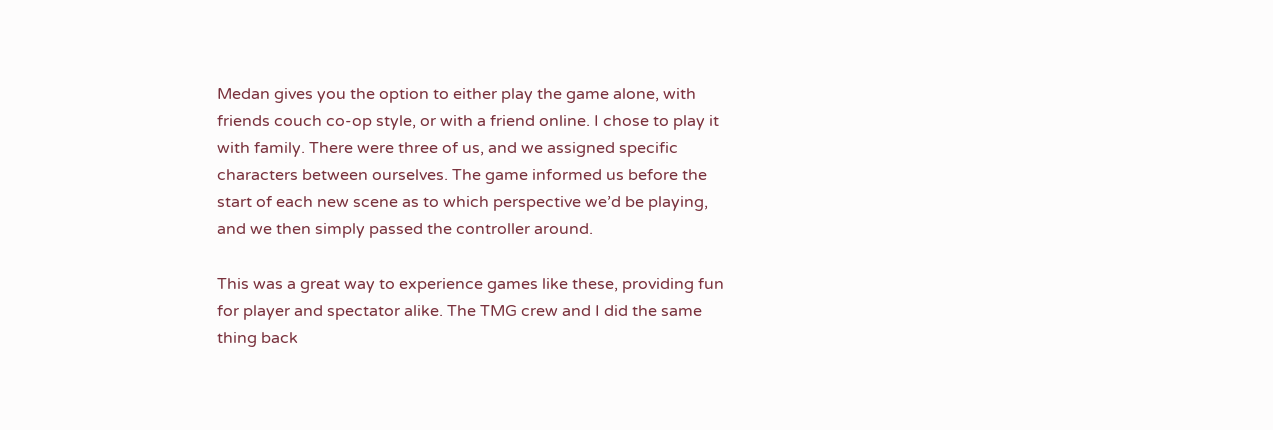Medan gives you the option to either play the game alone, with friends couch co-op style, or with a friend online. I chose to play it with family. There were three of us, and we assigned specific characters between ourselves. The game informed us before the start of each new scene as to which perspective we’d be playing, and we then simply passed the controller around.

This was a great way to experience games like these, providing fun for player and spectator alike. The TMG crew and I did the same thing back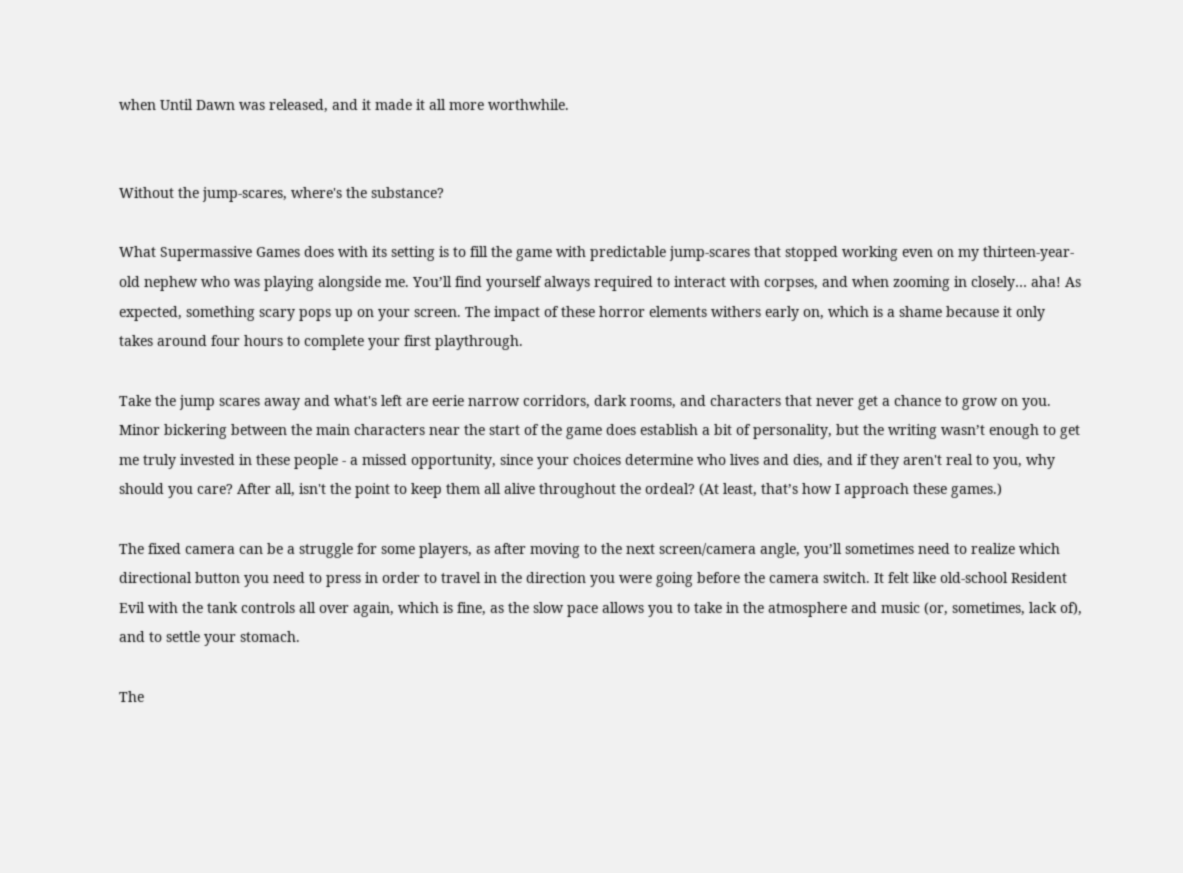when Until Dawn was released, and it made it all more worthwhile.


Without the jump-scares, where's the substance?

What Supermassive Games does with its setting is to fill the game with predictable jump-scares that stopped working even on my thirteen-year-old nephew who was playing alongside me. You’ll find yourself always required to interact with corpses, and when zooming in closely… aha! As expected, something scary pops up on your screen. The impact of these horror elements withers early on, which is a shame because it only takes around four hours to complete your first playthrough.

Take the jump scares away and what's left are eerie narrow corridors, dark rooms, and characters that never get a chance to grow on you. Minor bickering between the main characters near the start of the game does establish a bit of personality, but the writing wasn’t enough to get me truly invested in these people - a missed opportunity, since your choices determine who lives and dies, and if they aren't real to you, why should you care? After all, isn't the point to keep them all alive throughout the ordeal? (At least, that’s how I approach these games.)

The fixed camera can be a struggle for some players, as after moving to the next screen/camera angle, you’ll sometimes need to realize which directional button you need to press in order to travel in the direction you were going before the camera switch. It felt like old-school Resident Evil with the tank controls all over again, which is fine, as the slow pace allows you to take in the atmosphere and music (or, sometimes, lack of), and to settle your stomach.

The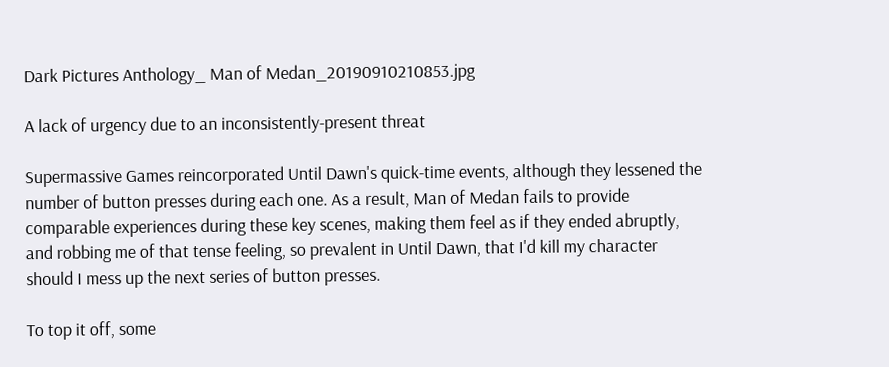Dark Pictures Anthology_ Man of Medan_20190910210853.jpg

A lack of urgency due to an inconsistently-present threat

Supermassive Games reincorporated Until Dawn's quick-time events, although they lessened the number of button presses during each one. As a result, Man of Medan fails to provide comparable experiences during these key scenes, making them feel as if they ended abruptly, and robbing me of that tense feeling, so prevalent in Until Dawn, that I'd kill my character should I mess up the next series of button presses.

To top it off, some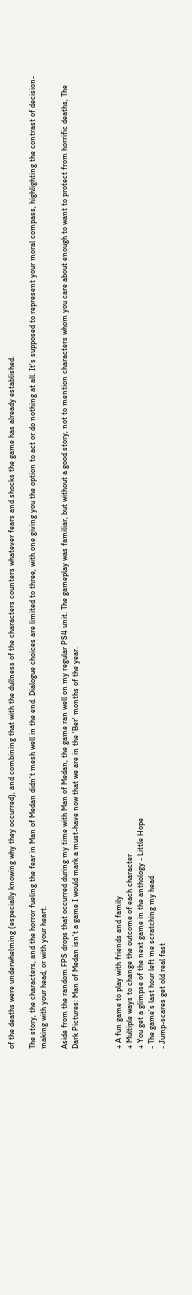of the deaths were underwhelming (especially knowing why they occurred), and combining that with the dullness of the characters counters whatever fears and shocks the game has already established.

The story, the characters, and the horror fueling the fear in Man of Medan didn’t mesh well in the end. Dialogue choices are limited to three, with one giving you the option to act or do nothing at all. It's supposed to represent your moral compass, highlighting the contrast of decision-making with your head, or with your heart.

Aside from the random FPS drops that occurred during my time with Man of Medan, the game ran well on my regular PS4 unit. The gameplay was familiar, but without a good story, not to mention characters whom you care about enough to want to protect from horrific deaths, The Dark Pictures: Man of Medan isn’t a game I would mark a must-have now that we are in the 'Ber' months of the year.



+ A fun game to play with friends and family
+ Multiple ways to change the outcome of each character
+ You get a glimpse of the next game in the anthology - Little Hope
- The game’s last hour left me scratching my head
- Jump-scares get old real fast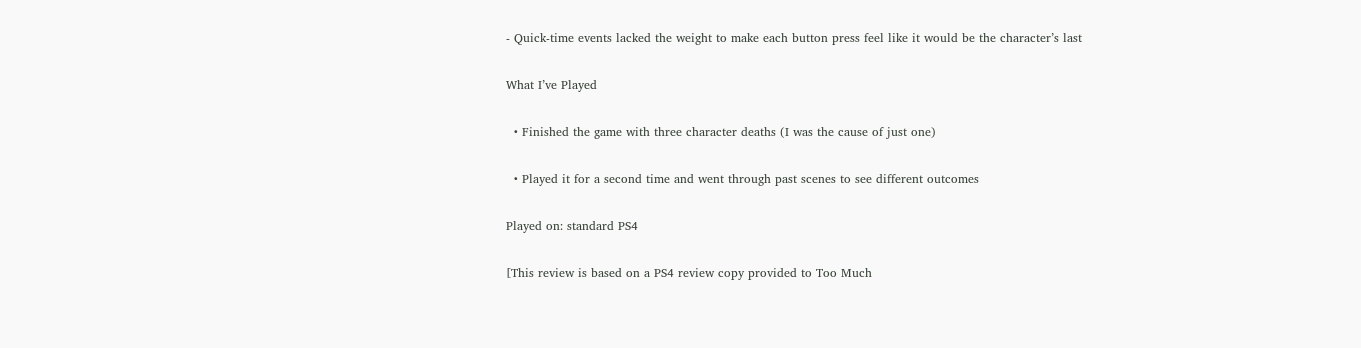- Quick-time events lacked the weight to make each button press feel like it would be the character’s last

What I’ve Played

  • Finished the game with three character deaths (I was the cause of just one)

  • Played it for a second time and went through past scenes to see different outcomes

Played on: standard PS4

[This review is based on a PS4 review copy provided to Too Much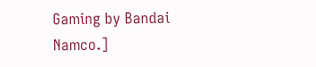Gaming by Bandai Namco.]